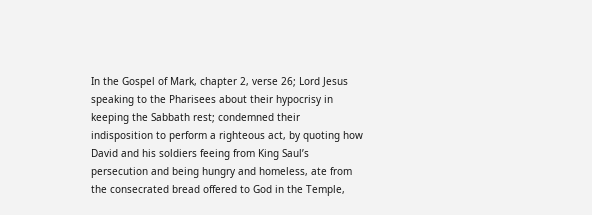In the Gospel of Mark, chapter 2, verse 26; Lord Jesus speaking to the Pharisees about their hypocrisy in keeping the Sabbath rest; condemned their indisposition to perform a righteous act, by quoting how David and his soldiers feeing from King Saul’s persecution and being hungry and homeless, ate from the consecrated bread offered to God in the Temple,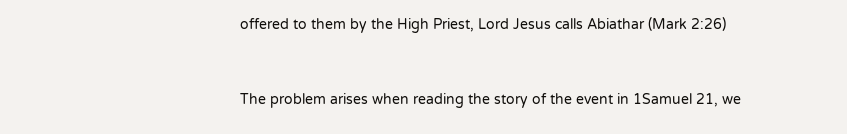offered to them by the High Priest, Lord Jesus calls Abiathar (Mark 2:26)


The problem arises when reading the story of the event in 1Samuel 21, we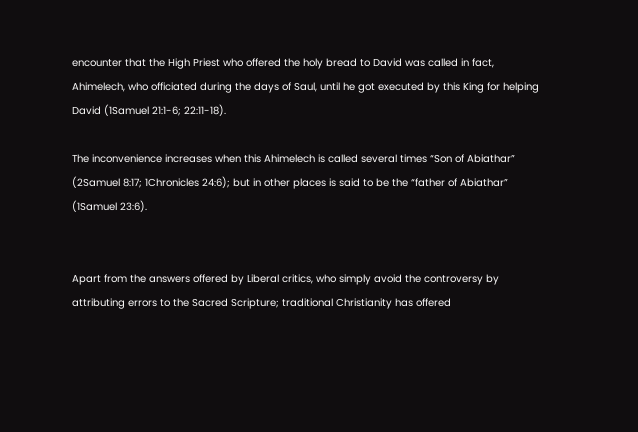encounter that the High Priest who offered the holy bread to David was called in fact, Ahimelech, who officiated during the days of Saul, until he got executed by this King for helping David (1Samuel 21:1-6; 22:11-18).

The inconvenience increases when this Ahimelech is called several times “Son of Abiathar” (2Samuel 8:17; 1Chronicles 24:6); but in other places is said to be the “father of Abiathar” (1Samuel 23:6).


Apart from the answers offered by Liberal critics, who simply avoid the controversy by attributing errors to the Sacred Scripture; traditional Christianity has offered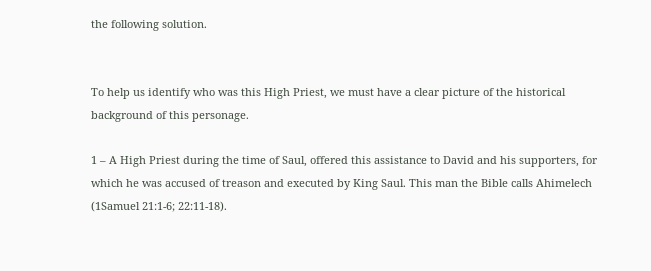the following solution.


To help us identify who was this High Priest, we must have a clear picture of the historical background of this personage.

1 – A High Priest during the time of Saul, offered this assistance to David and his supporters, for which he was accused of treason and executed by King Saul. This man the Bible calls Ahimelech (1Samuel 21:1-6; 22:11-18).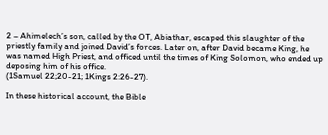2 – Ahimelech’s son, called by the OT, Abiathar, escaped this slaughter of the priestly family and joined David’s forces. Later on, after David became King, he was named High Priest, and officed until the times of King Solomon, who ended up deposing him of his office.
(1Samuel 22;20-21; 1Kings 2:26-27).

In these historical account, the Bible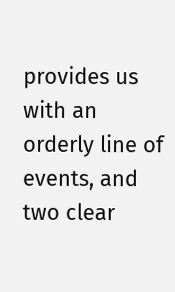provides us with an orderly line of events, and two clear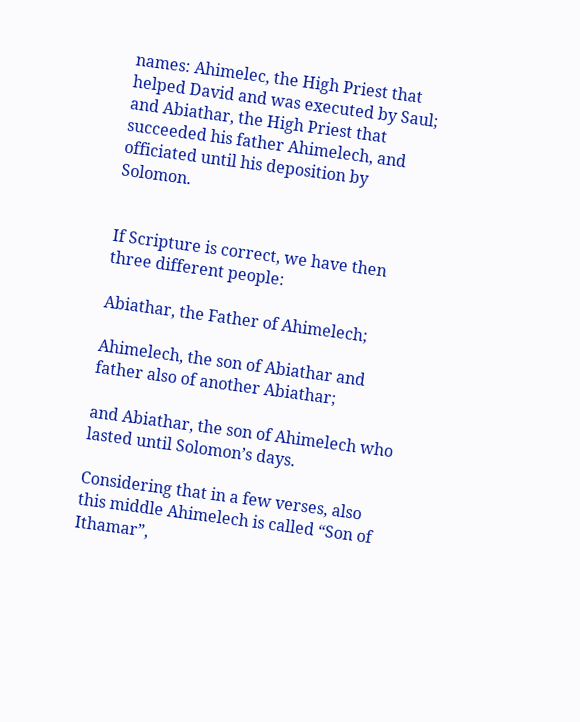names: Ahimelec, the High Priest that helped David and was executed by Saul; and Abiathar, the High Priest that succeeded his father Ahimelech, and officiated until his deposition by Solomon.


If Scripture is correct, we have then three different people:

Abiathar, the Father of Ahimelech;

Ahimelech, the son of Abiathar and father also of another Abiathar;

and Abiathar, the son of Ahimelech who lasted until Solomon’s days.

Considering that in a few verses, also this middle Ahimelech is called “Son of Ithamar”,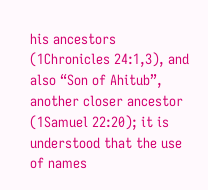his ancestors (1Chronicles 24:1,3), and also “Son of Ahitub”, another closer ancestor (1Samuel 22:20); it is understood that the use of names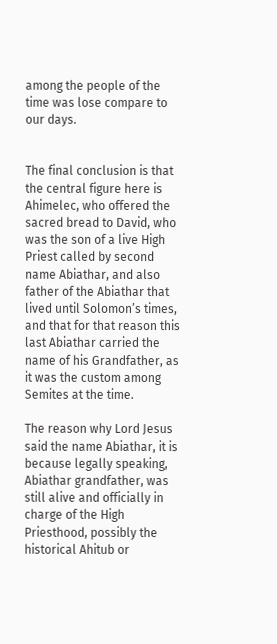among the people of the time was lose compare to our days.


The final conclusion is that the central figure here is Ahimelec, who offered the sacred bread to David, who was the son of a live High Priest called by second name Abiathar, and also father of the Abiathar that lived until Solomon’s times, and that for that reason this last Abiathar carried the name of his Grandfather, as it was the custom among Semites at the time.

The reason why Lord Jesus said the name Abiathar, it is because legally speaking, Abiathar grandfather, was still alive and officially in charge of the High Priesthood, possibly the historical Ahitub or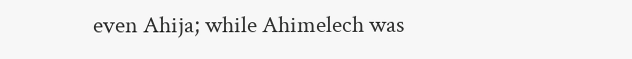even Ahija; while Ahimelech was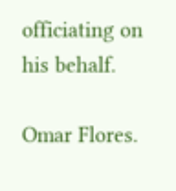officiating on his behalf.

Omar Flores.